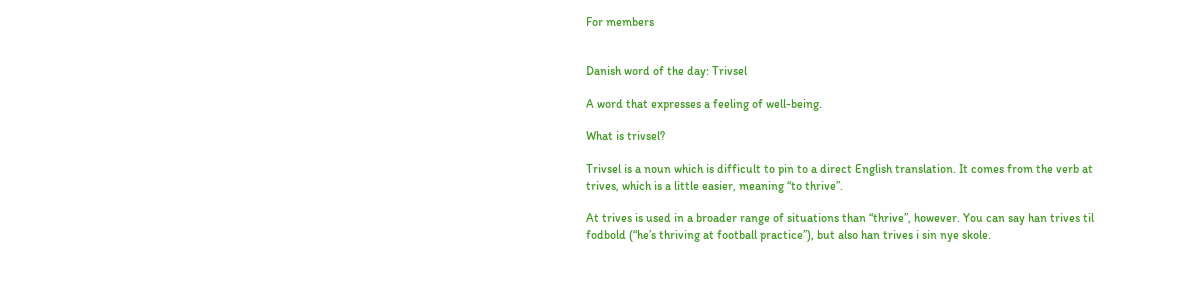For members


Danish word of the day: Trivsel

A word that expresses a feeling of well-being.

What is trivsel?

Trivsel is a noun which is difficult to pin to a direct English translation. It comes from the verb at trives, which is a little easier, meaning “to thrive”.

At trives is used in a broader range of situations than “thrive”, however. You can say han trives til fodbold (“he’s thriving at football practice”), but also han trives i sin nye skole.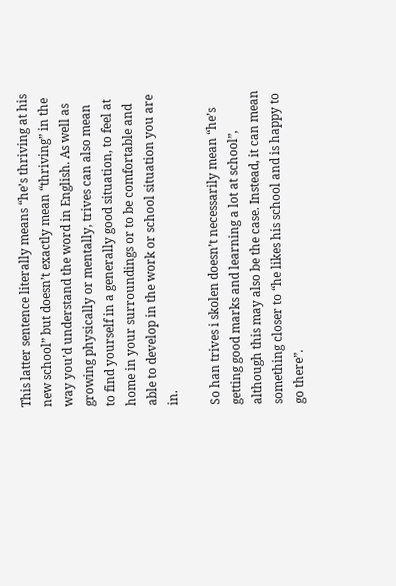This latter sentence literally means “he’s thriving at his new school” but doesn’t exactly mean “thriving” in the way you’d understand the word in English. As well as growing physically or mentally, trives can also mean to find yourself in a generally good situation, to feel at home in your surroundings or to be comfortable and able to develop in the work or school situation you are in.

So han trives i skolen doesn’t necessarily mean “he’s getting good marks and learning a lot at school”, although this may also be the case. Instead, it can mean something closer to “he likes his school and is happy to go there”.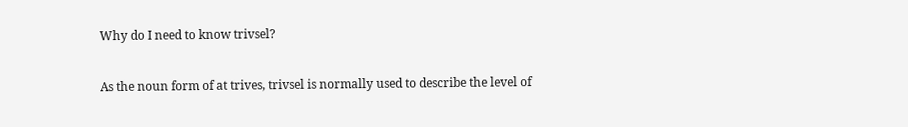Why do I need to know trivsel?

As the noun form of at trives, trivsel is normally used to describe the level of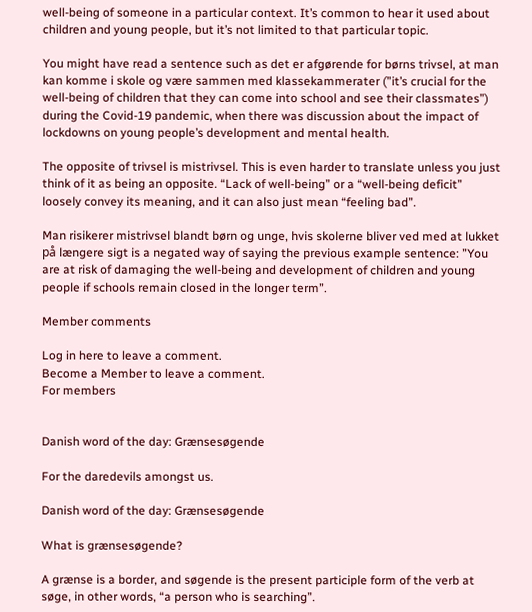well-being of someone in a particular context. It’s common to hear it used about children and young people, but it’s not limited to that particular topic.

You might have read a sentence such as det er afgørende for børns trivsel, at man kan komme i skole og være sammen med klassekammerater (”it’s crucial for the well-being of children that they can come into school and see their classmates”) during the Covid-19 pandemic, when there was discussion about the impact of lockdowns on young people’s development and mental health.

The opposite of trivsel is mistrivsel. This is even harder to translate unless you just think of it as being an opposite. “Lack of well-being” or a “well-being deficit” loosely convey its meaning, and it can also just mean “feeling bad”.

Man risikerer mistrivsel blandt børn og unge, hvis skolerne bliver ved med at lukket på længere sigt is a negated way of saying the previous example sentence: ”You are at risk of damaging the well-being and development of children and young people if schools remain closed in the longer term”.

Member comments

Log in here to leave a comment.
Become a Member to leave a comment.
For members


Danish word of the day: Grænsesøgende

For the daredevils amongst us.

Danish word of the day: Grænsesøgende

What is grænsesøgende?

A grænse is a border, and søgende is the present participle form of the verb at søge, in other words, “a person who is searching”.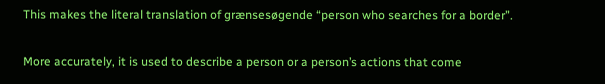This makes the literal translation of grænsesøgende “person who searches for a border”.

More accurately, it is used to describe a person or a person’s actions that come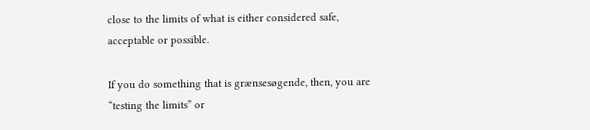close to the limits of what is either considered safe, acceptable or possible.

If you do something that is grænsesøgende, then, you are “testing the limits” or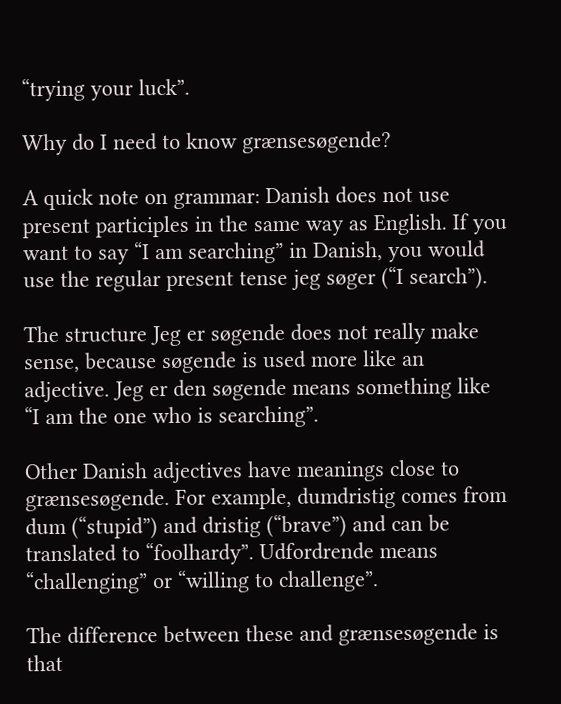“trying your luck”.

Why do I need to know grænsesøgende?

A quick note on grammar: Danish does not use present participles in the same way as English. If you want to say “I am searching” in Danish, you would use the regular present tense jeg søger (“I search”).

The structure Jeg er søgende does not really make sense, because søgende is used more like an adjective. Jeg er den søgende means something like “I am the one who is searching”.

Other Danish adjectives have meanings close to grænsesøgende. For example, dumdristig comes from dum (“stupid”) and dristig (“brave”) and can be translated to “foolhardy”. Udfordrende means “challenging” or “willing to challenge”.

The difference between these and grænsesøgende is that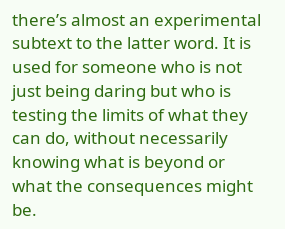there’s almost an experimental subtext to the latter word. It is used for someone who is not just being daring but who is testing the limits of what they can do, without necessarily knowing what is beyond or what the consequences might be.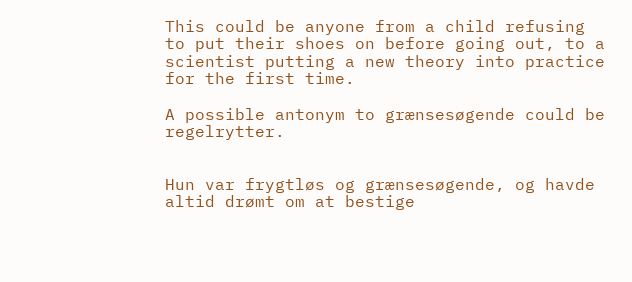This could be anyone from a child refusing to put their shoes on before going out, to a scientist putting a new theory into practice for the first time.

A possible antonym to grænsesøgende could be regelrytter.


Hun var frygtløs og grænsesøgende, og havde altid drømt om at bestige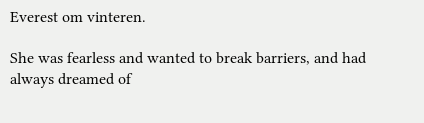Everest om vinteren.

She was fearless and wanted to break barriers, and had always dreamed of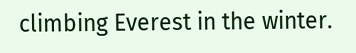climbing Everest in the winter.